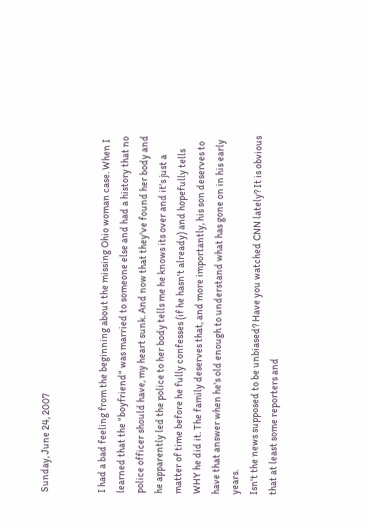Sunday, June 24, 2007


I had a bad feeling from the beginning about the missing Ohio woman case. When I learned that the "boyfriend" was married to someone else and had a history that no police officer should have, my heart sunk. And now that they've found her body and he apparently led the police to her body tells me he knows its over and it's just a matter of time before he fully confesses (if he hasn't already) and hopefully tells WHY he did it. The family deserves that, and more importantly, his son deserves to have that answer when he's old enough to understand what has gone on in his early years.
Isn't the news supposed to be unbiased? Have you watched CNN lately? It is obvious that at least some reporters and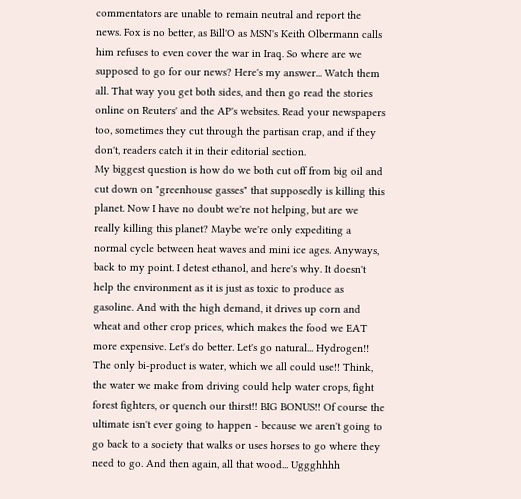commentators are unable to remain neutral and report the news. Fox is no better, as Bill'O as MSN's Keith Olbermann calls him refuses to even cover the war in Iraq. So where are we supposed to go for our news? Here's my answer... Watch them all. That way you get both sides, and then go read the stories online on Reuters' and the AP's websites. Read your newspapers too, sometimes they cut through the partisan crap, and if they don't, readers catch it in their editorial section.
My biggest question is how do we both cut off from big oil and cut down on "greenhouse gasses" that supposedly is killing this planet. Now I have no doubt we're not helping, but are we really killing this planet? Maybe we're only expediting a normal cycle between heat waves and mini ice ages. Anyways, back to my point. I detest ethanol, and here's why. It doesn't help the environment as it is just as toxic to produce as gasoline. And with the high demand, it drives up corn and wheat and other crop prices, which makes the food we EAT more expensive. Let's do better. Let's go natural... Hydrogen!! The only bi-product is water, which we all could use!! Think, the water we make from driving could help water crops, fight forest fighters, or quench our thirst!! BIG BONUS!! Of course the ultimate isn't ever going to happen - because we aren't going to go back to a society that walks or uses horses to go where they need to go. And then again, all that wood... Uggghhhh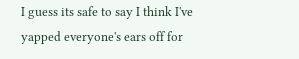I guess its safe to say I think I've yapped everyone's ears off for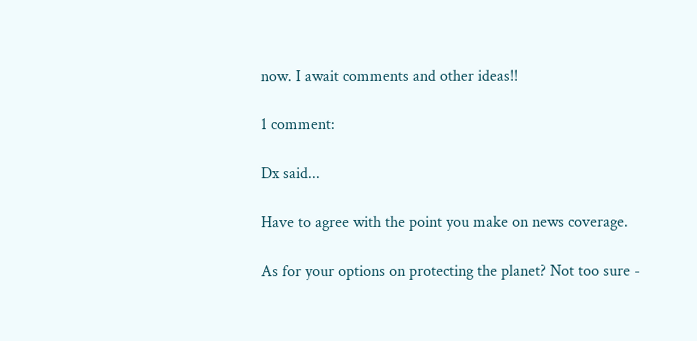now. I await comments and other ideas!!

1 comment:

Dx said...

Have to agree with the point you make on news coverage.

As for your options on protecting the planet? Not too sure -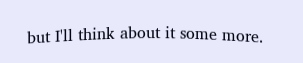but I'll think about it some more.